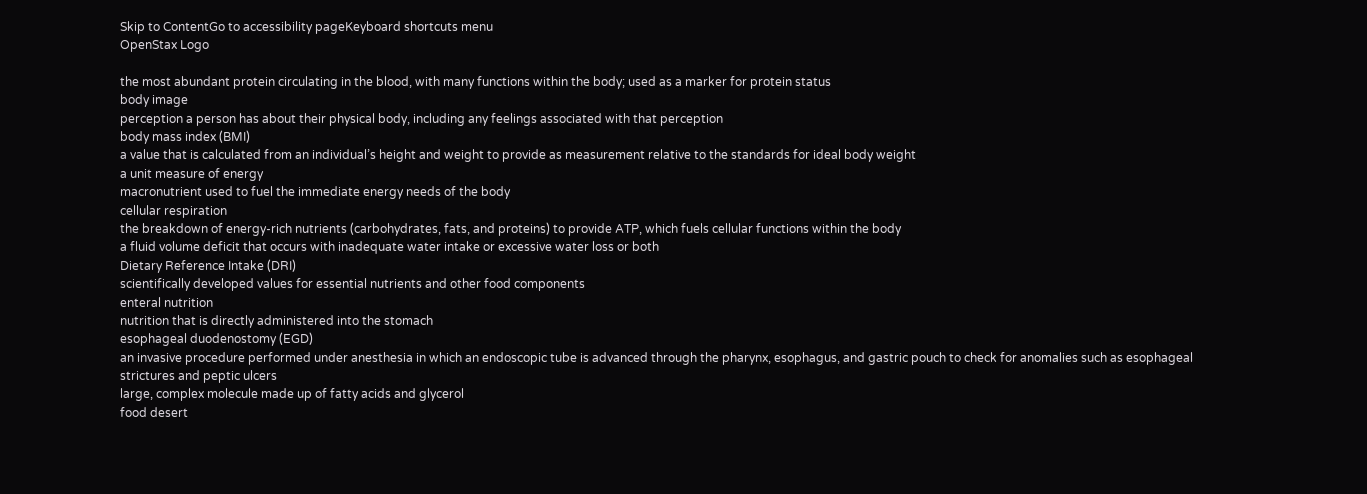Skip to ContentGo to accessibility pageKeyboard shortcuts menu
OpenStax Logo

the most abundant protein circulating in the blood, with many functions within the body; used as a marker for protein status
body image
perception a person has about their physical body, including any feelings associated with that perception
body mass index (BMI)
a value that is calculated from an individual’s height and weight to provide as measurement relative to the standards for ideal body weight
a unit measure of energy
macronutrient used to fuel the immediate energy needs of the body
cellular respiration
the breakdown of energy-rich nutrients (carbohydrates, fats, and proteins) to provide ATP, which fuels cellular functions within the body
a fluid volume deficit that occurs with inadequate water intake or excessive water loss or both
Dietary Reference Intake (DRI)
scientifically developed values for essential nutrients and other food components
enteral nutrition
nutrition that is directly administered into the stomach
esophageal duodenostomy (EGD)
an invasive procedure performed under anesthesia in which an endoscopic tube is advanced through the pharynx, esophagus, and gastric pouch to check for anomalies such as esophageal strictures and peptic ulcers
large, complex molecule made up of fatty acids and glycerol
food desert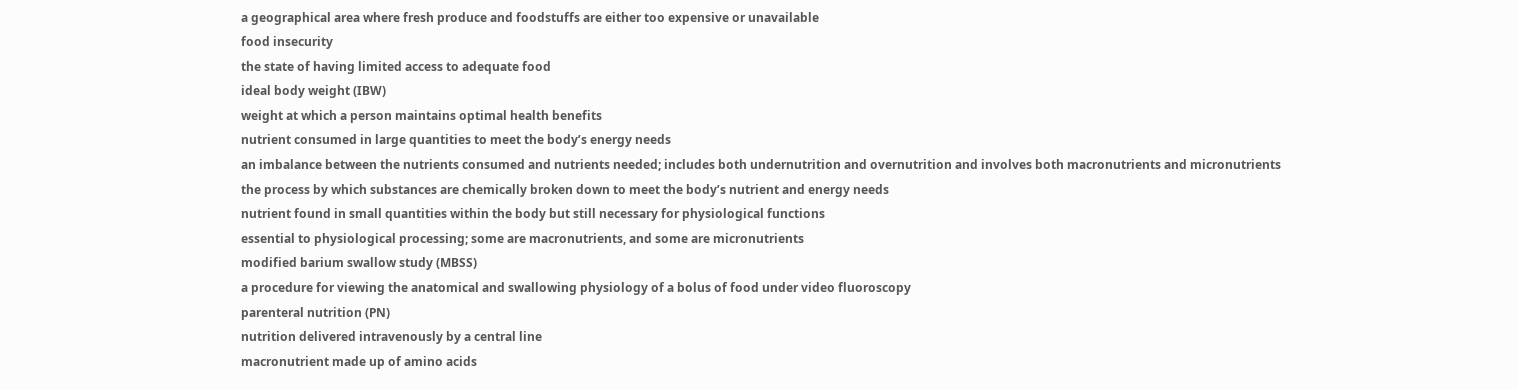a geographical area where fresh produce and foodstuffs are either too expensive or unavailable
food insecurity
the state of having limited access to adequate food
ideal body weight (IBW)
weight at which a person maintains optimal health benefits
nutrient consumed in large quantities to meet the body’s energy needs
an imbalance between the nutrients consumed and nutrients needed; includes both undernutrition and overnutrition and involves both macronutrients and micronutrients
the process by which substances are chemically broken down to meet the body’s nutrient and energy needs
nutrient found in small quantities within the body but still necessary for physiological functions
essential to physiological processing; some are macronutrients, and some are micronutrients
modified barium swallow study (MBSS)
a procedure for viewing the anatomical and swallowing physiology of a bolus of food under video fluoroscopy
parenteral nutrition (PN)
nutrition delivered intravenously by a central line
macronutrient made up of amino acids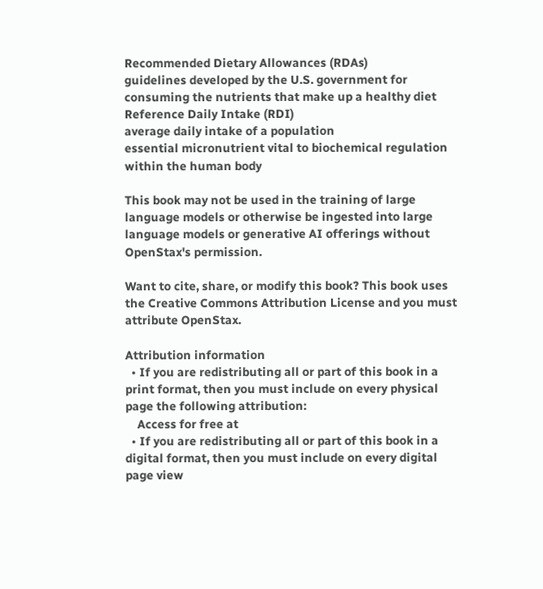Recommended Dietary Allowances (RDAs)
guidelines developed by the U.S. government for consuming the nutrients that make up a healthy diet
Reference Daily Intake (RDI)
average daily intake of a population
essential micronutrient vital to biochemical regulation within the human body

This book may not be used in the training of large language models or otherwise be ingested into large language models or generative AI offerings without OpenStax's permission.

Want to cite, share, or modify this book? This book uses the Creative Commons Attribution License and you must attribute OpenStax.

Attribution information
  • If you are redistributing all or part of this book in a print format, then you must include on every physical page the following attribution:
    Access for free at
  • If you are redistributing all or part of this book in a digital format, then you must include on every digital page view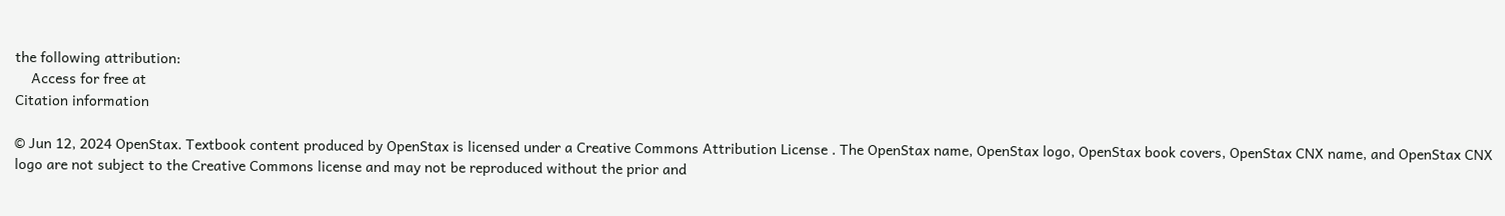the following attribution:
    Access for free at
Citation information

© Jun 12, 2024 OpenStax. Textbook content produced by OpenStax is licensed under a Creative Commons Attribution License . The OpenStax name, OpenStax logo, OpenStax book covers, OpenStax CNX name, and OpenStax CNX logo are not subject to the Creative Commons license and may not be reproduced without the prior and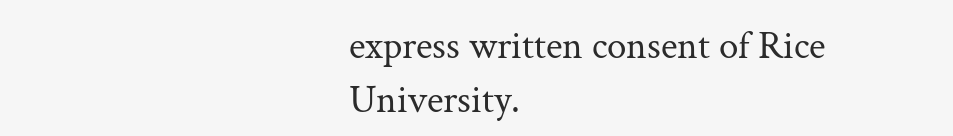express written consent of Rice University.